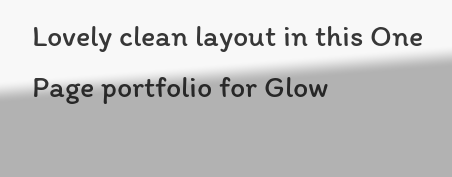Lovely clean layout in this One Page portfolio for Glow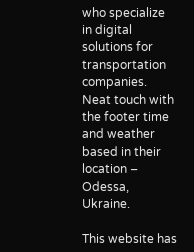who specialize in digital solutions for transportation companies. Neat touch with the footer time and weather based in their location – Odessa, Ukraine.

This website has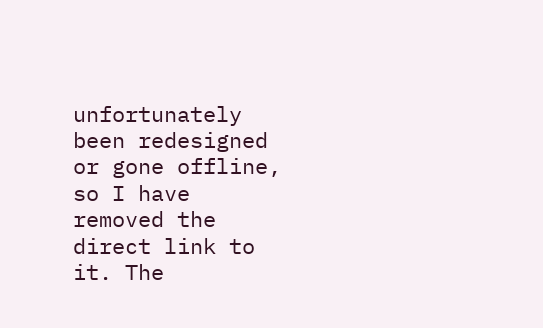unfortunately been redesigned or gone offline, so I have removed the direct link to it. The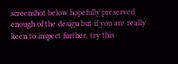screenshot below hopefully preserved enough of the design but if you are really keen to inspect further, try this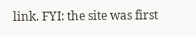link. FYI: the site was first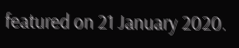featured on 21 January 2020.